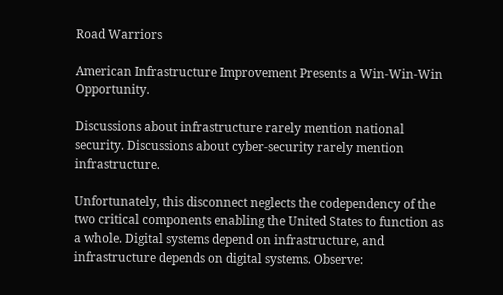Road Warriors

American Infrastructure Improvement Presents a Win-Win-Win Opportunity.

Discussions about infrastructure rarely mention national security. Discussions about cyber-security rarely mention infrastructure.

Unfortunately, this disconnect neglects the codependency of the two critical components enabling the United States to function as a whole. Digital systems depend on infrastructure, and infrastructure depends on digital systems. Observe: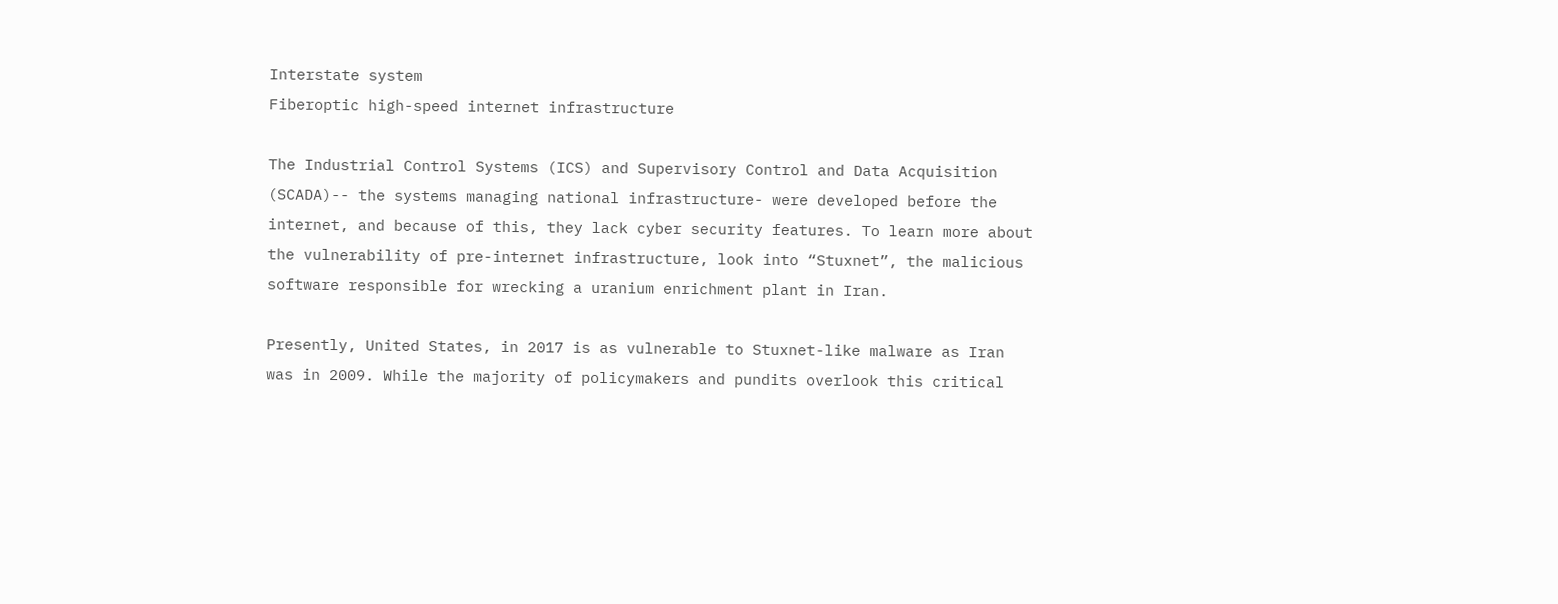Interstate system                                                                               Fiberoptic high-speed internet infrastructure

The Industrial Control Systems (ICS) and Supervisory Control and Data Acquisition (SCADA)-- the systems managing national infrastructure- were developed before the internet, and because of this, they lack cyber security features. To learn more about the vulnerability of pre-internet infrastructure, look into “Stuxnet”, the malicious software responsible for wrecking a uranium enrichment plant in Iran.

Presently, United States, in 2017 is as vulnerable to Stuxnet-like malware as Iran was in 2009. While the majority of policymakers and pundits overlook this critical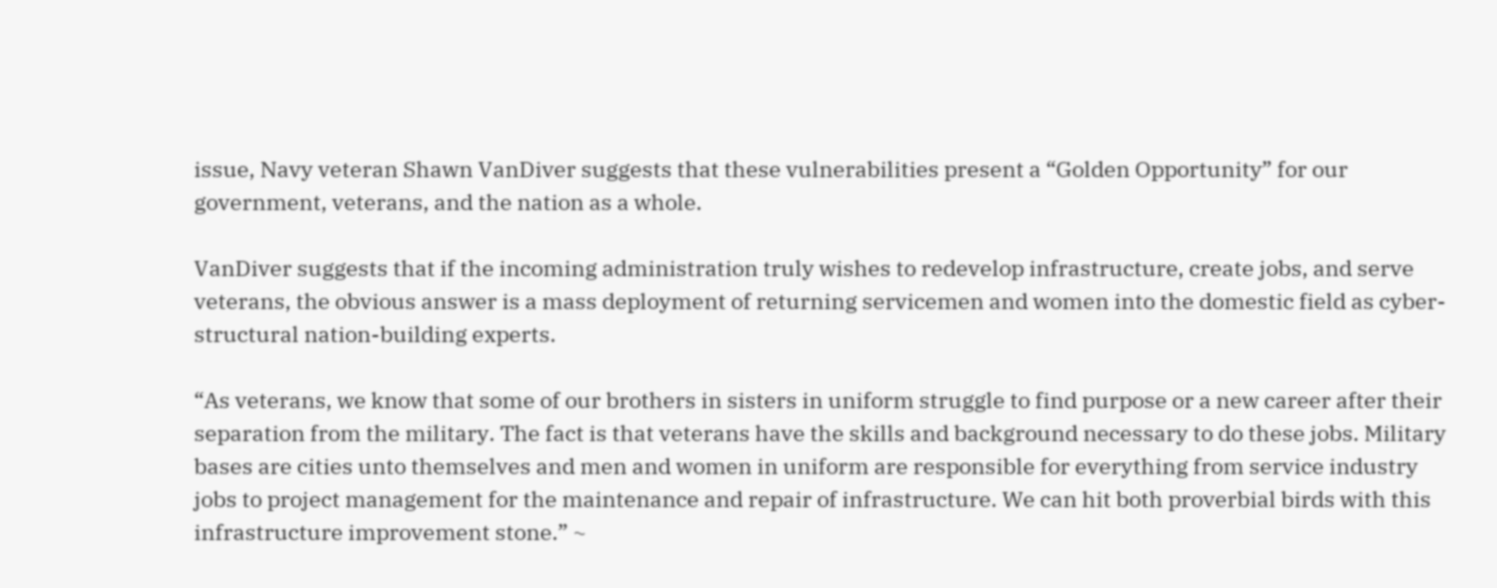issue, Navy veteran Shawn VanDiver suggests that these vulnerabilities present a “Golden Opportunity” for our government, veterans, and the nation as a whole.

VanDiver suggests that if the incoming administration truly wishes to redevelop infrastructure, create jobs, and serve veterans, the obvious answer is a mass deployment of returning servicemen and women into the domestic field as cyber-structural nation-building experts.

“As veterans, we know that some of our brothers in sisters in uniform struggle to find purpose or a new career after their separation from the military. The fact is that veterans have the skills and background necessary to do these jobs. Military bases are cities unto themselves and men and women in uniform are responsible for everything from service industry jobs to project management for the maintenance and repair of infrastructure. We can hit both proverbial birds with this infrastructure improvement stone.” ~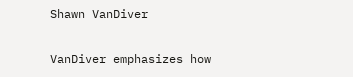Shawn VanDiver

VanDiver emphasizes how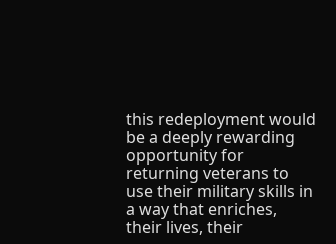this redeployment would be a deeply rewarding opportunity for returning veterans to use their military skills in a way that enriches, their lives, their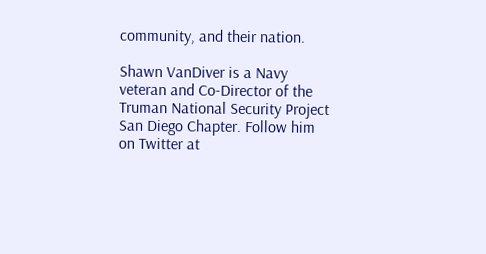community, and their nation.

Shawn VanDiver is a Navy veteran and Co-Director of the Truman National Security Project San Diego Chapter. Follow him on Twitter at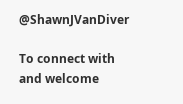@ShawnJVanDiver

To connect with and welcome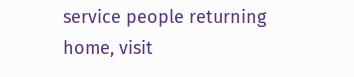service people returning home, visit